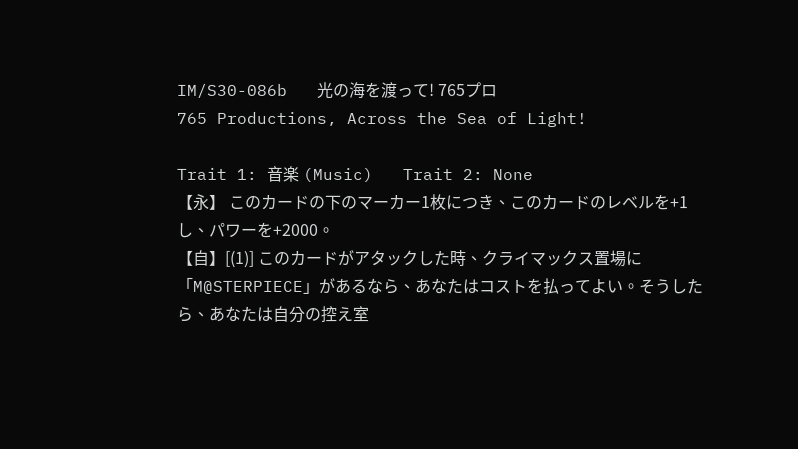IM/S30-086b   光の海を渡って! 765プロ
765 Productions, Across the Sea of Light!

Trait 1: 音楽 (Music)   Trait 2: None
【永】 このカードの下のマーカー1枚につき、このカードのレベルを+1し、パワーを+2000。
【自】[(1)] このカードがアタックした時、クライマックス置場に「M@STERPIECE」があるなら、あなたはコストを払ってよい。そうしたら、あなたは自分の控え室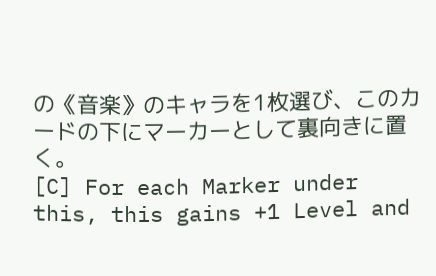の《音楽》のキャラを1枚選び、このカードの下にマーカーとして裏向きに置く。
[C] For each Marker under this, this gains +1 Level and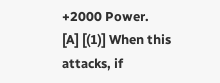+2000 Power.
[A] [(1)] When this attacks, if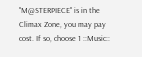"M@STERPIECE" is in the Climax Zone, you may pay cost. If so, choose 1 ::Music::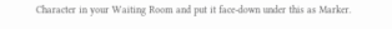Character in your Waiting Room and put it face-down under this as Marker.